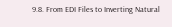9.8. From EDI Files to Inverting Natural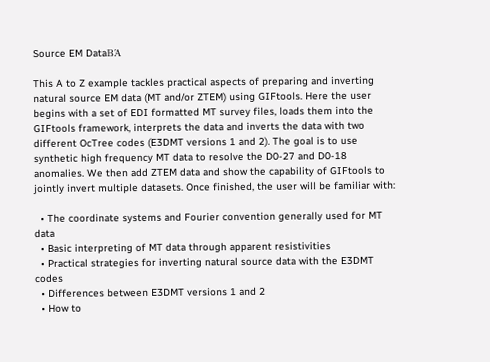Source EM DataΒΆ

This A to Z example tackles practical aspects of preparing and inverting natural source EM data (MT and/or ZTEM) using GIFtools. Here the user begins with a set of EDI formatted MT survey files, loads them into the GIFtools framework, interprets the data and inverts the data with two different OcTree codes (E3DMT versions 1 and 2). The goal is to use synthetic high frequency MT data to resolve the D0-27 and D0-18 anomalies. We then add ZTEM data and show the capability of GIFtools to jointly invert multiple datasets. Once finished, the user will be familiar with:

  • The coordinate systems and Fourier convention generally used for MT data
  • Basic interpreting of MT data through apparent resistivities
  • Practical strategies for inverting natural source data with the E3DMT codes
  • Differences between E3DMT versions 1 and 2
  • How to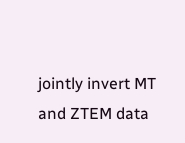jointly invert MT and ZTEM data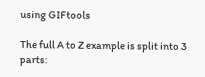using GIFtools

The full A to Z example is split into 3 parts: